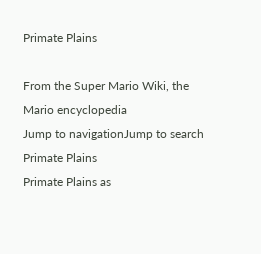Primate Plains

From the Super Mario Wiki, the Mario encyclopedia
Jump to navigationJump to search
Primate Plains
Primate Plains as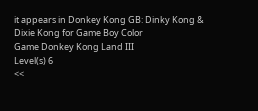it appears in Donkey Kong GB: Dinky Kong & Dixie Kong for Game Boy Color
Game Donkey Kong Land III
Level(s) 6
<<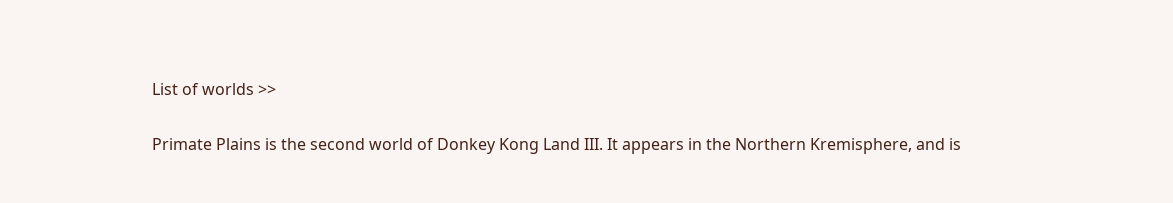List of worlds >>

Primate Plains is the second world of Donkey Kong Land III. It appears in the Northern Kremisphere, and is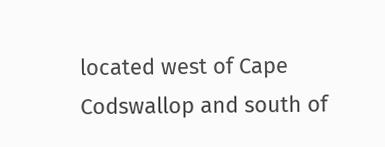located west of Cape Codswallop and south of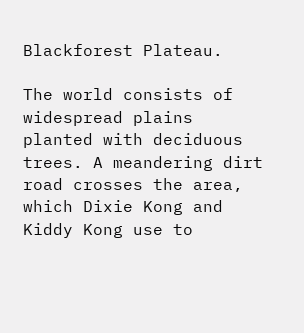Blackforest Plateau.

The world consists of widespread plains planted with deciduous trees. A meandering dirt road crosses the area, which Dixie Kong and Kiddy Kong use to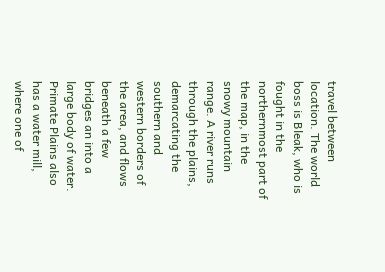travel between location. The world boss is Bleak, who is fought in the northernmost part of the map, in the snowy mountain range. A river runs through the plains, demarcating the southern and western borders of the area, and flows beneath a few bridges an into a large body of water. Primate Plains also has a water mill, where one of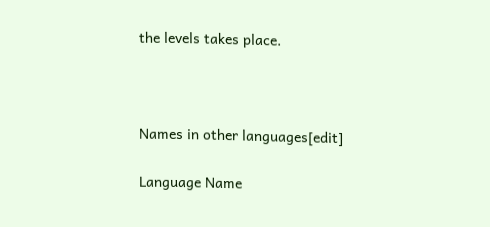the levels takes place.



Names in other languages[edit]

Language Name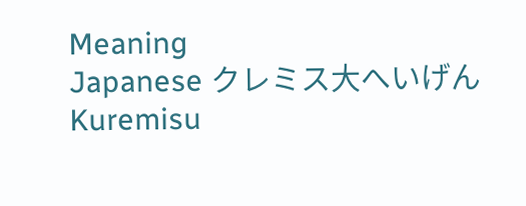Meaning
Japanese クレミス大へいげん
Kuremisu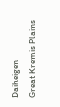Daiheigen
Great Kremis Plains